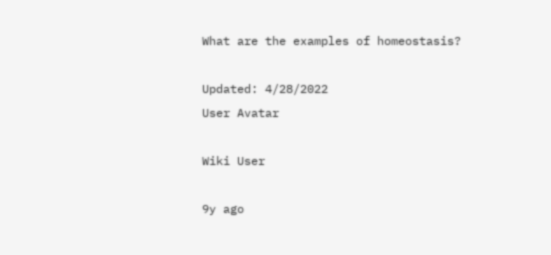What are the examples of homeostasis?

Updated: 4/28/2022
User Avatar

Wiki User

9y ago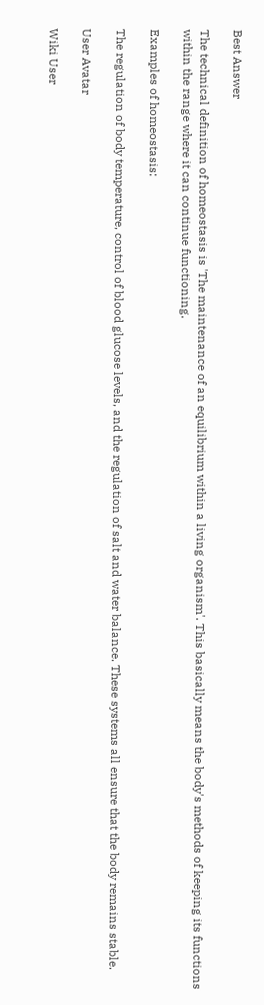Best Answer

The technical definition of homeostasis is 'The maintenance of an equilibrium within a living organism'. This basically means the body's methods of keeping its functions within the range where it can continue functioning.

Examples of homeostasis:

The regulation of body temperature, control of blood glucose levels, and the regulation of salt and water balance. These systems all ensure that the body remains stable.

User Avatar

Wiki User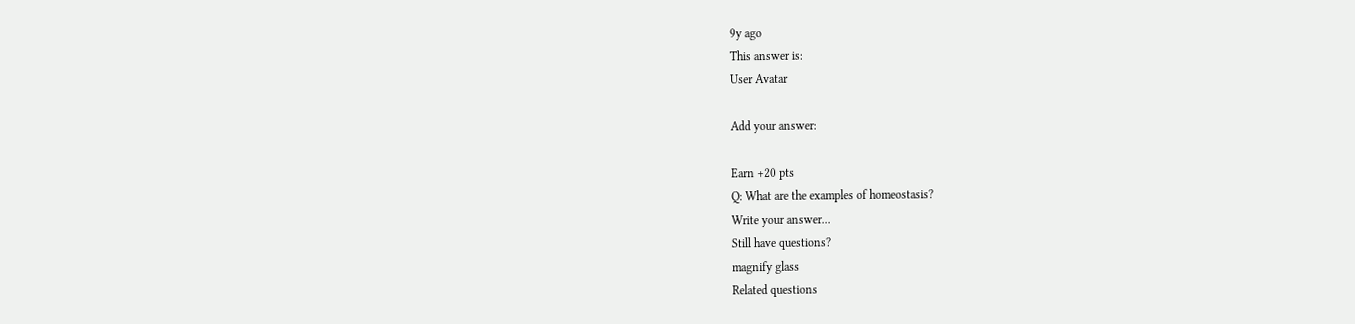9y ago
This answer is:
User Avatar

Add your answer:

Earn +20 pts
Q: What are the examples of homeostasis?
Write your answer...
Still have questions?
magnify glass
Related questions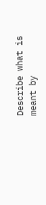Describe what is meant by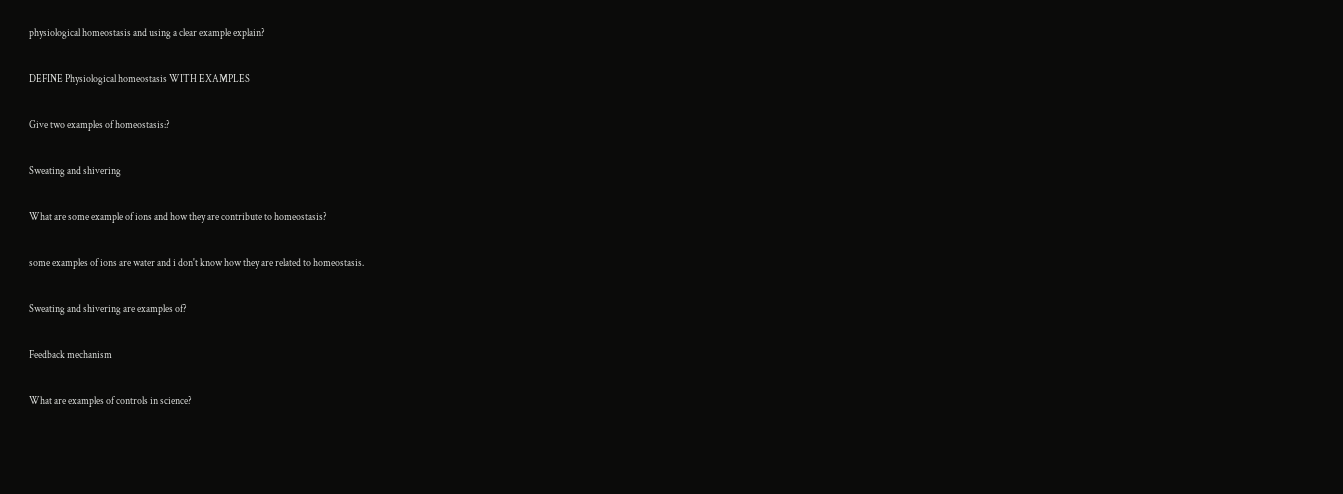physiological homeostasis and using a clear example explain?

DEFINE Physiological homeostasis WITH EXAMPLES

Give two examples of homeostasis:?

Sweating and shivering

What are some example of ions and how they are contribute to homeostasis?

some examples of ions are water and i don't know how they are related to homeostasis.

Sweating and shivering are examples of?

Feedback mechanism

What are examples of controls in science?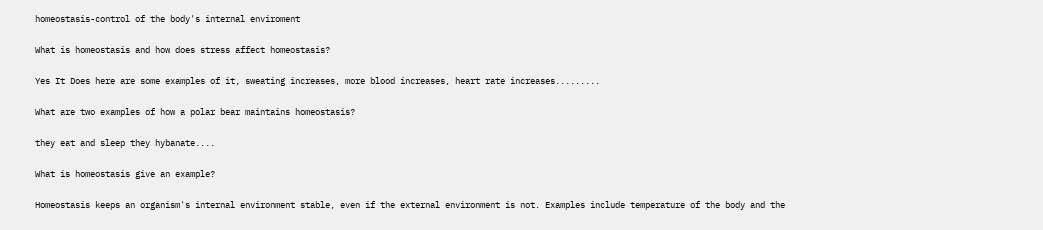homeostasis-control of the body's internal enviroment

What is homeostasis and how does stress affect homeostasis?

Yes It Does here are some examples of it, sweating increases, more blood increases, heart rate increases.........

What are two examples of how a polar bear maintains homeostasis?

they eat and sleep they hybanate....

What is homeostasis give an example?

Homeostasis keeps an organism's internal environment stable, even if the external environment is not. Examples include temperature of the body and the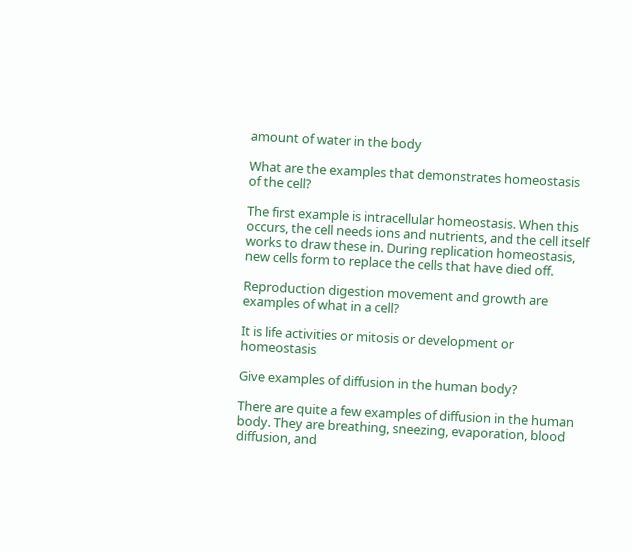amount of water in the body

What are the examples that demonstrates homeostasis of the cell?

The first example is intracellular homeostasis. When this occurs, the cell needs ions and nutrients, and the cell itself works to draw these in. During replication homeostasis, new cells form to replace the cells that have died off.

Reproduction digestion movement and growth are examples of what in a cell?

It is life activities or mitosis or development or homeostasis

Give examples of diffusion in the human body?

There are quite a few examples of diffusion in the human body. They are breathing, sneezing, evaporation, blood diffusion, and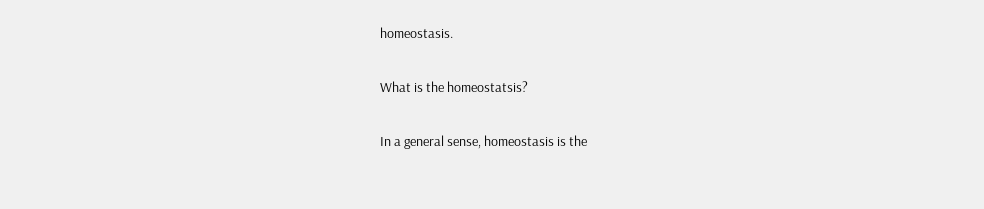homeostasis.

What is the homeostatsis?

In a general sense, homeostasis is the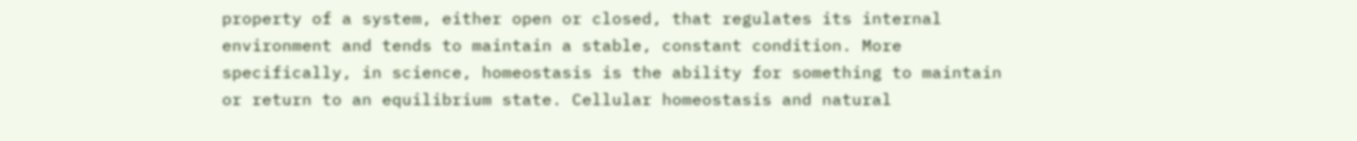property of a system, either open or closed, that regulates its internal environment and tends to maintain a stable, constant condition. More specifically, in science, homeostasis is the ability for something to maintain or return to an equilibrium state. Cellular homeostasis and natural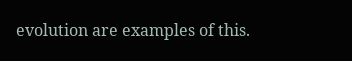evolution are examples of this.